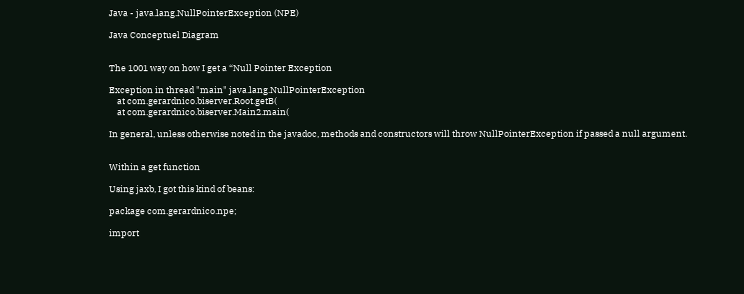Java - java.lang.NullPointerException (NPE)

Java Conceptuel Diagram


The 1001 way on how I get a “Null Pointer Exception

Exception in thread "main" java.lang.NullPointerException
    at com.gerardnico.biserver.Root.getB(
    at com.gerardnico.biserver.Main2.main(

In general, unless otherwise noted in the javadoc, methods and constructors will throw NullPointerException if passed a null argument.


Within a get function

Using jaxb, I got this kind of beans:

package com.gerardnico.npe;

import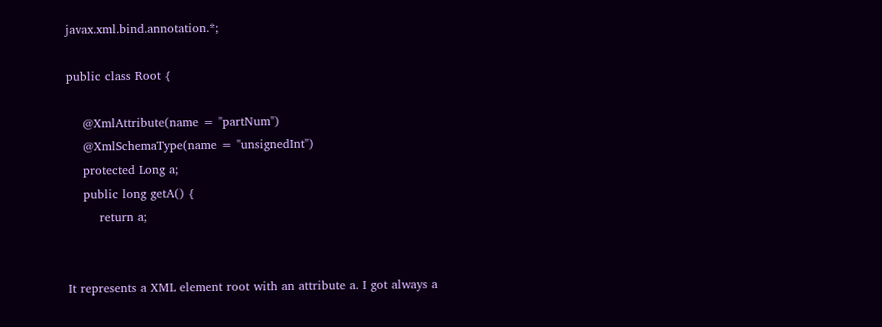javax.xml.bind.annotation.*;

public class Root {

    @XmlAttribute(name = "partNum")
    @XmlSchemaType(name = "unsignedInt")
    protected Long a;
    public long getA() {
        return a;


It represents a XML element root with an attribute a. I got always a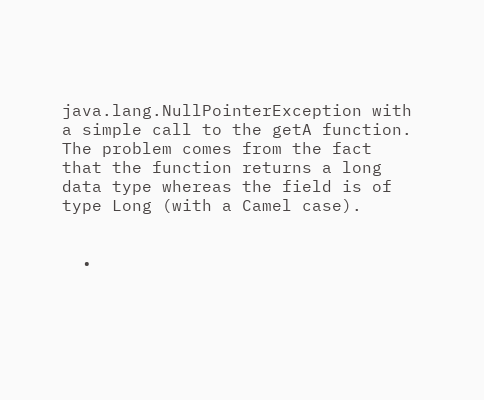java.lang.NullPointerException with a simple call to the getA function. The problem comes from the fact that the function returns a long data type whereas the field is of type Long (with a Camel case).


  •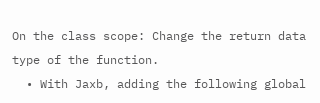On the class scope: Change the return data type of the function.
  • With Jaxb, adding the following global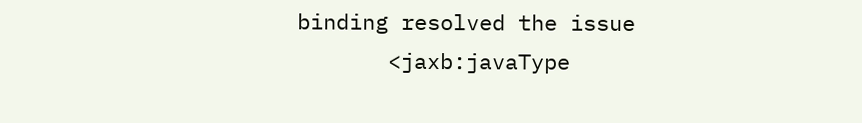binding resolved the issue
       <jaxb:javaType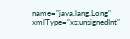name="java.lang.Long" xmlType="xs:unsignedInt"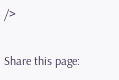/>

Share this page: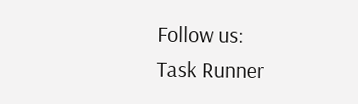Follow us:
Task Runner